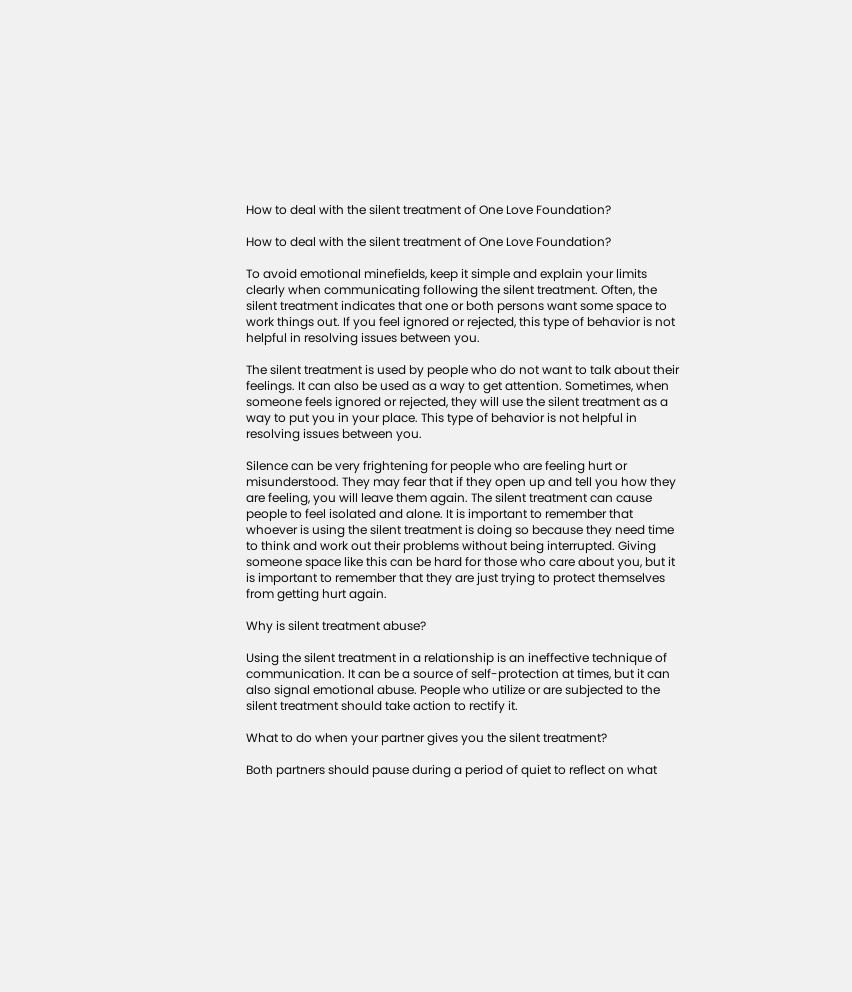How to deal with the silent treatment of One Love Foundation?

How to deal with the silent treatment of One Love Foundation?

To avoid emotional minefields, keep it simple and explain your limits clearly when communicating following the silent treatment. Often, the silent treatment indicates that one or both persons want some space to work things out. If you feel ignored or rejected, this type of behavior is not helpful in resolving issues between you.

The silent treatment is used by people who do not want to talk about their feelings. It can also be used as a way to get attention. Sometimes, when someone feels ignored or rejected, they will use the silent treatment as a way to put you in your place. This type of behavior is not helpful in resolving issues between you.

Silence can be very frightening for people who are feeling hurt or misunderstood. They may fear that if they open up and tell you how they are feeling, you will leave them again. The silent treatment can cause people to feel isolated and alone. It is important to remember that whoever is using the silent treatment is doing so because they need time to think and work out their problems without being interrupted. Giving someone space like this can be hard for those who care about you, but it is important to remember that they are just trying to protect themselves from getting hurt again.

Why is silent treatment abuse?

Using the silent treatment in a relationship is an ineffective technique of communication. It can be a source of self-protection at times, but it can also signal emotional abuse. People who utilize or are subjected to the silent treatment should take action to rectify it.

What to do when your partner gives you the silent treatment?

Both partners should pause during a period of quiet to reflect on what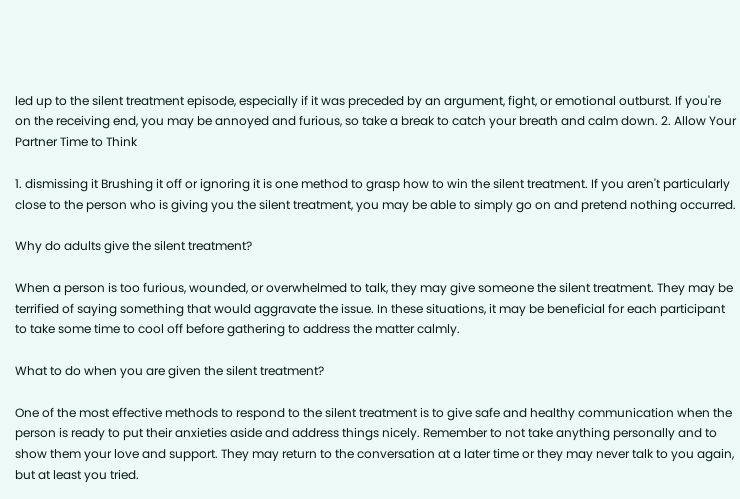led up to the silent treatment episode, especially if it was preceded by an argument, fight, or emotional outburst. If you're on the receiving end, you may be annoyed and furious, so take a break to catch your breath and calm down. 2. Allow Your Partner Time to Think

1. dismissing it Brushing it off or ignoring it is one method to grasp how to win the silent treatment. If you aren't particularly close to the person who is giving you the silent treatment, you may be able to simply go on and pretend nothing occurred.

Why do adults give the silent treatment?

When a person is too furious, wounded, or overwhelmed to talk, they may give someone the silent treatment. They may be terrified of saying something that would aggravate the issue. In these situations, it may be beneficial for each participant to take some time to cool off before gathering to address the matter calmly.

What to do when you are given the silent treatment?

One of the most effective methods to respond to the silent treatment is to give safe and healthy communication when the person is ready to put their anxieties aside and address things nicely. Remember to not take anything personally and to show them your love and support. They may return to the conversation at a later time or they may never talk to you again, but at least you tried.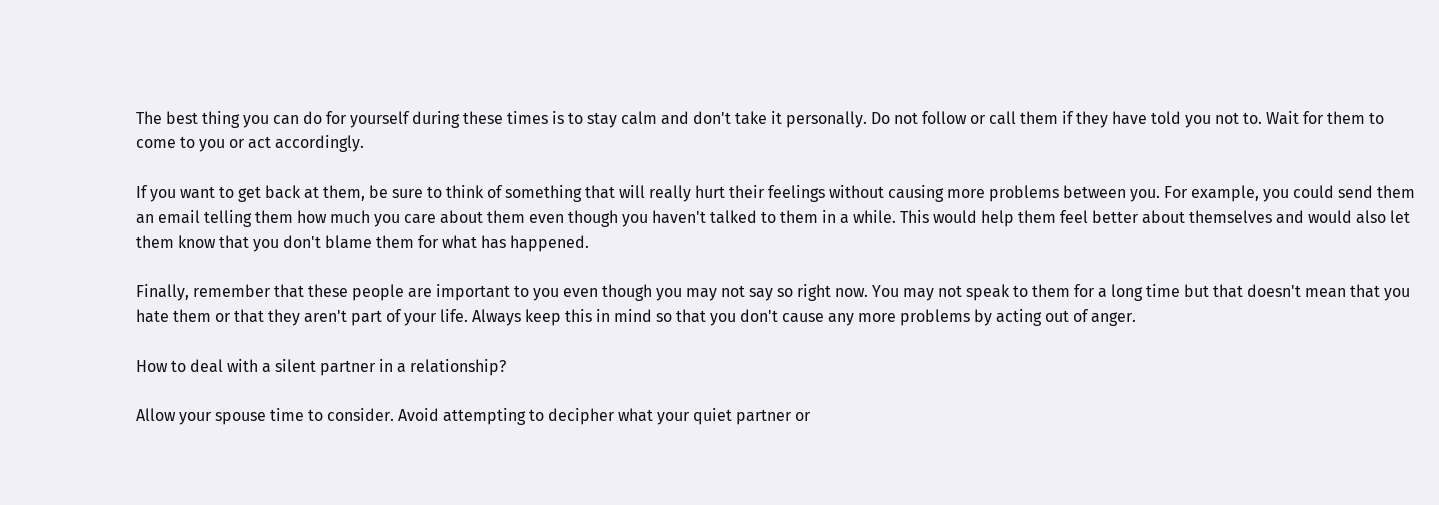The best thing you can do for yourself during these times is to stay calm and don't take it personally. Do not follow or call them if they have told you not to. Wait for them to come to you or act accordingly.

If you want to get back at them, be sure to think of something that will really hurt their feelings without causing more problems between you. For example, you could send them an email telling them how much you care about them even though you haven't talked to them in a while. This would help them feel better about themselves and would also let them know that you don't blame them for what has happened.

Finally, remember that these people are important to you even though you may not say so right now. You may not speak to them for a long time but that doesn't mean that you hate them or that they aren't part of your life. Always keep this in mind so that you don't cause any more problems by acting out of anger.

How to deal with a silent partner in a relationship?

Allow your spouse time to consider. Avoid attempting to decipher what your quiet partner or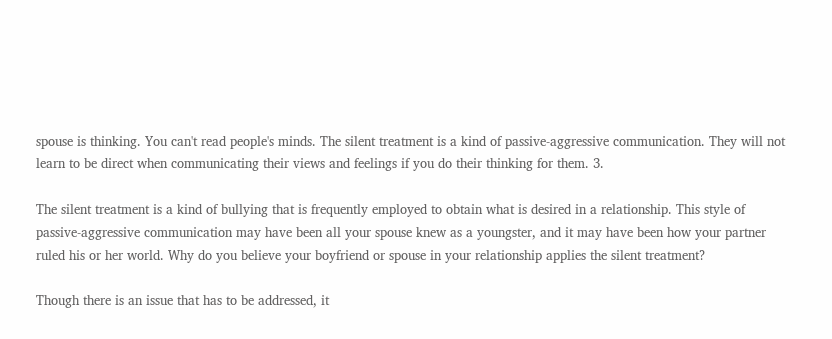spouse is thinking. You can't read people's minds. The silent treatment is a kind of passive-aggressive communication. They will not learn to be direct when communicating their views and feelings if you do their thinking for them. 3.

The silent treatment is a kind of bullying that is frequently employed to obtain what is desired in a relationship. This style of passive-aggressive communication may have been all your spouse knew as a youngster, and it may have been how your partner ruled his or her world. Why do you believe your boyfriend or spouse in your relationship applies the silent treatment?

Though there is an issue that has to be addressed, it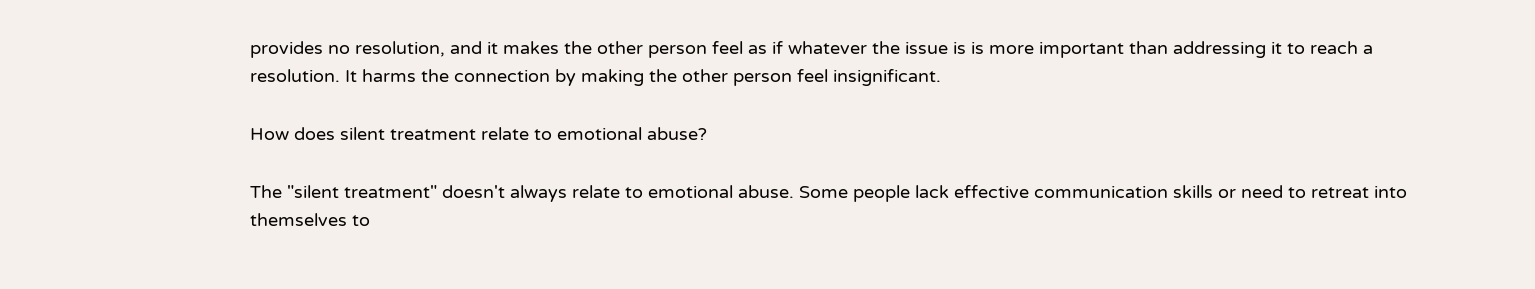provides no resolution, and it makes the other person feel as if whatever the issue is is more important than addressing it to reach a resolution. It harms the connection by making the other person feel insignificant.

How does silent treatment relate to emotional abuse?

The "silent treatment" doesn't always relate to emotional abuse. Some people lack effective communication skills or need to retreat into themselves to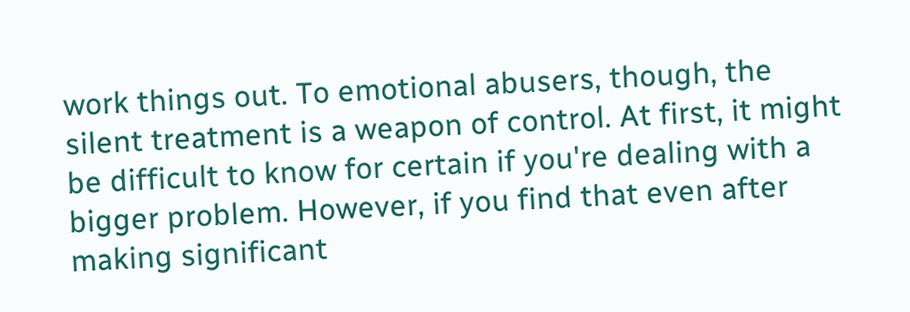work things out. To emotional abusers, though, the silent treatment is a weapon of control. At first, it might be difficult to know for certain if you're dealing with a bigger problem. However, if you find that even after making significant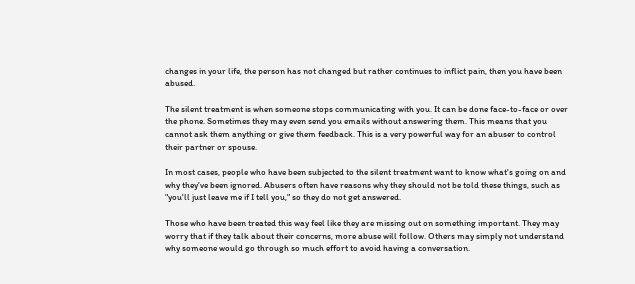changes in your life, the person has not changed but rather continues to inflict pain, then you have been abused.

The silent treatment is when someone stops communicating with you. It can be done face-to-face or over the phone. Sometimes they may even send you emails without answering them. This means that you cannot ask them anything or give them feedback. This is a very powerful way for an abuser to control their partner or spouse.

In most cases, people who have been subjected to the silent treatment want to know what's going on and why they've been ignored. Abusers often have reasons why they should not be told these things, such as "you'll just leave me if I tell you," so they do not get answered.

Those who have been treated this way feel like they are missing out on something important. They may worry that if they talk about their concerns, more abuse will follow. Others may simply not understand why someone would go through so much effort to avoid having a conversation.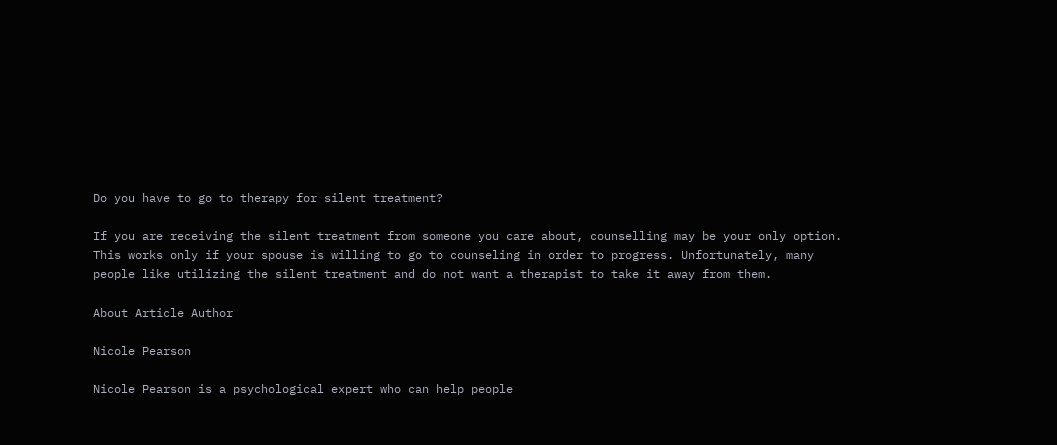Do you have to go to therapy for silent treatment?

If you are receiving the silent treatment from someone you care about, counselling may be your only option. This works only if your spouse is willing to go to counseling in order to progress. Unfortunately, many people like utilizing the silent treatment and do not want a therapist to take it away from them.

About Article Author

Nicole Pearson

Nicole Pearson is a psychological expert who can help people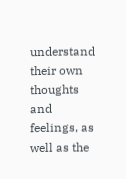understand their own thoughts and feelings, as well as the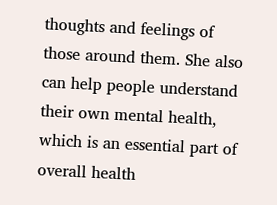thoughts and feelings of those around them. She also can help people understand their own mental health, which is an essential part of overall health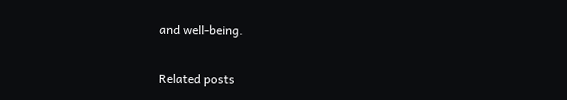and well-being.

Related posts